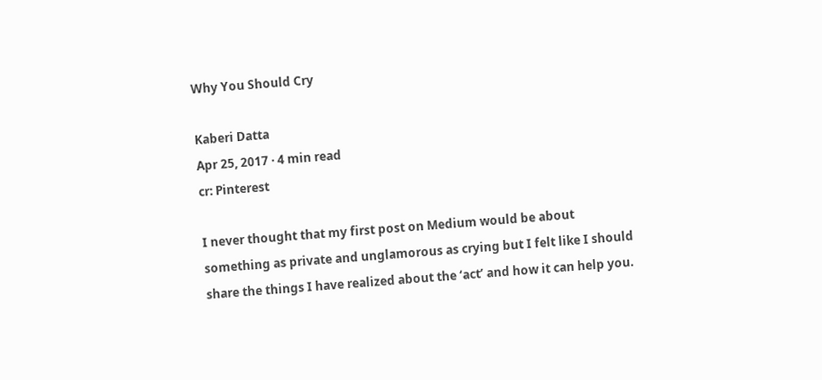Why You Should Cry

Kaberi Datta
Apr 25, 2017 · 4 min read
cr: Pinterest

I never thought that my first post on Medium would be about something as private and unglamorous as crying but I felt like I should share the things I have realized about the ‘act’ and how it can help you.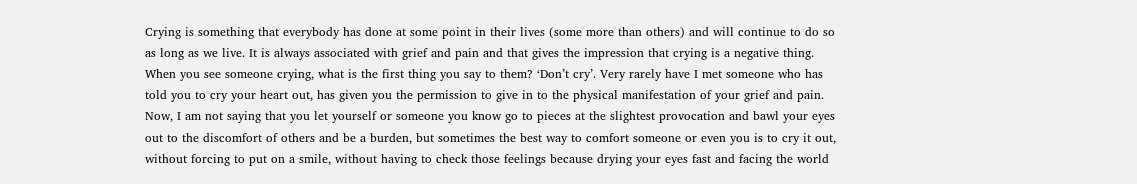Crying is something that everybody has done at some point in their lives (some more than others) and will continue to do so as long as we live. It is always associated with grief and pain and that gives the impression that crying is a negative thing. When you see someone crying, what is the first thing you say to them? ‘Don’t cry’. Very rarely have I met someone who has told you to cry your heart out, has given you the permission to give in to the physical manifestation of your grief and pain. Now, I am not saying that you let yourself or someone you know go to pieces at the slightest provocation and bawl your eyes out to the discomfort of others and be a burden, but sometimes the best way to comfort someone or even you is to cry it out, without forcing to put on a smile, without having to check those feelings because drying your eyes fast and facing the world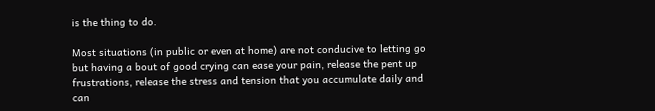is the thing to do.

Most situations (in public or even at home) are not conducive to letting go but having a bout of good crying can ease your pain, release the pent up frustrations, release the stress and tension that you accumulate daily and can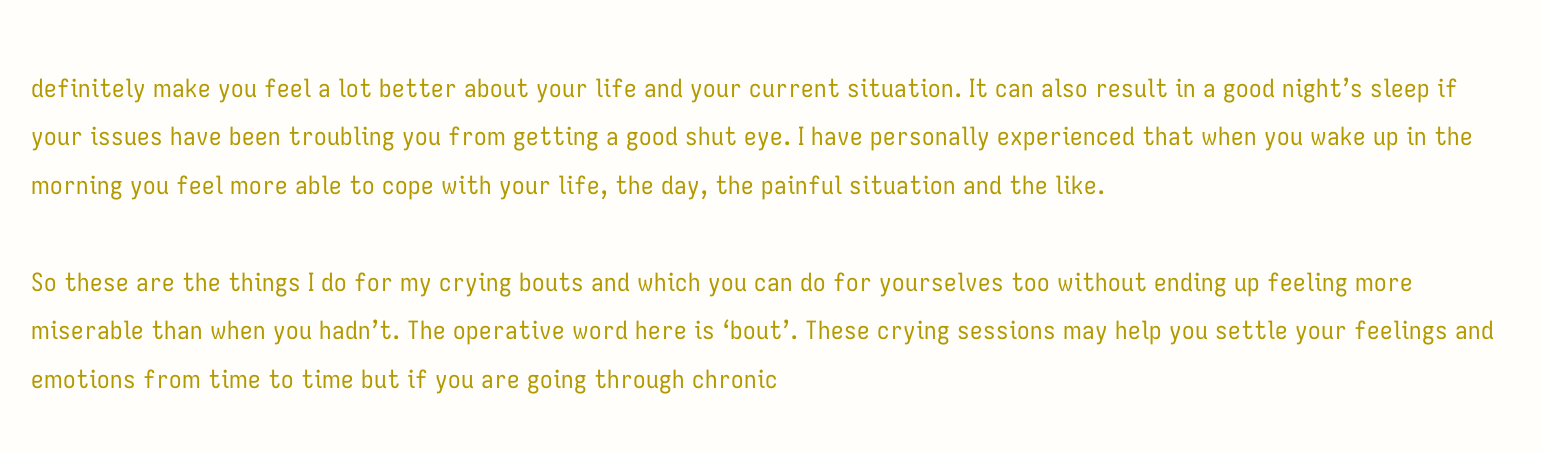definitely make you feel a lot better about your life and your current situation. It can also result in a good night’s sleep if your issues have been troubling you from getting a good shut eye. I have personally experienced that when you wake up in the morning you feel more able to cope with your life, the day, the painful situation and the like.

So these are the things I do for my crying bouts and which you can do for yourselves too without ending up feeling more miserable than when you hadn’t. The operative word here is ‘bout’. These crying sessions may help you settle your feelings and emotions from time to time but if you are going through chronic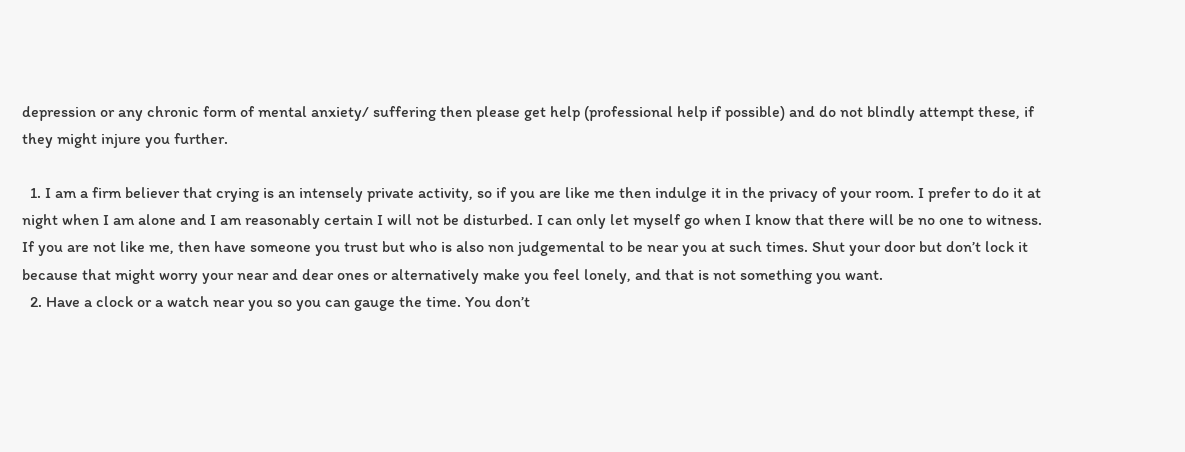depression or any chronic form of mental anxiety/ suffering then please get help (professional help if possible) and do not blindly attempt these, if they might injure you further.

  1. I am a firm believer that crying is an intensely private activity, so if you are like me then indulge it in the privacy of your room. I prefer to do it at night when I am alone and I am reasonably certain I will not be disturbed. I can only let myself go when I know that there will be no one to witness. If you are not like me, then have someone you trust but who is also non judgemental to be near you at such times. Shut your door but don’t lock it because that might worry your near and dear ones or alternatively make you feel lonely, and that is not something you want.
  2. Have a clock or a watch near you so you can gauge the time. You don’t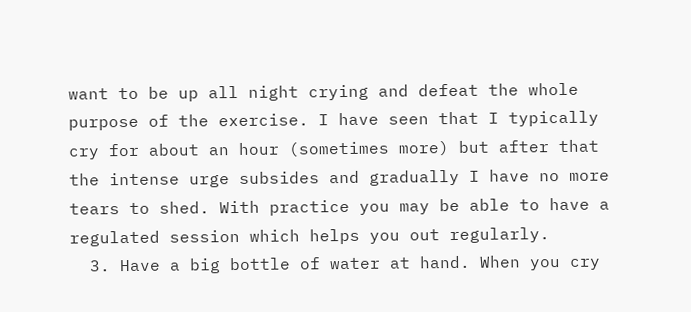want to be up all night crying and defeat the whole purpose of the exercise. I have seen that I typically cry for about an hour (sometimes more) but after that the intense urge subsides and gradually I have no more tears to shed. With practice you may be able to have a regulated session which helps you out regularly.
  3. Have a big bottle of water at hand. When you cry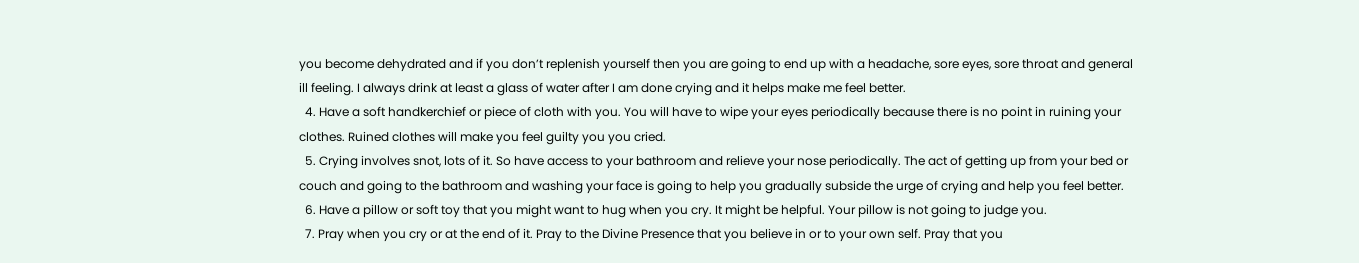you become dehydrated and if you don’t replenish yourself then you are going to end up with a headache, sore eyes, sore throat and general ill feeling. I always drink at least a glass of water after I am done crying and it helps make me feel better.
  4. Have a soft handkerchief or piece of cloth with you. You will have to wipe your eyes periodically because there is no point in ruining your clothes. Ruined clothes will make you feel guilty you you cried.
  5. Crying involves snot, lots of it. So have access to your bathroom and relieve your nose periodically. The act of getting up from your bed or couch and going to the bathroom and washing your face is going to help you gradually subside the urge of crying and help you feel better.
  6. Have a pillow or soft toy that you might want to hug when you cry. It might be helpful. Your pillow is not going to judge you.
  7. Pray when you cry or at the end of it. Pray to the Divine Presence that you believe in or to your own self. Pray that you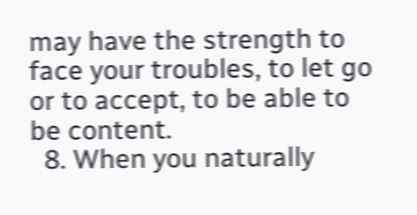may have the strength to face your troubles, to let go or to accept, to be able to be content.
  8. When you naturally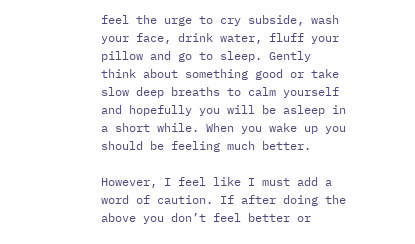feel the urge to cry subside, wash your face, drink water, fluff your pillow and go to sleep. Gently think about something good or take slow deep breaths to calm yourself and hopefully you will be asleep in a short while. When you wake up you should be feeling much better.

However, I feel like I must add a word of caution. If after doing the above you don’t feel better or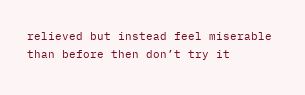relieved but instead feel miserable than before then don’t try it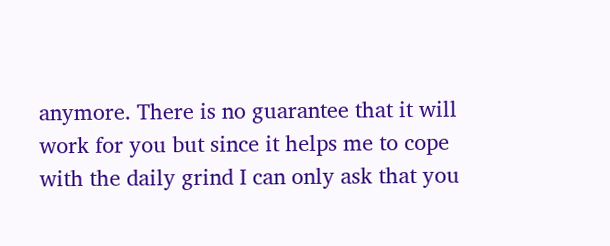anymore. There is no guarantee that it will work for you but since it helps me to cope with the daily grind I can only ask that you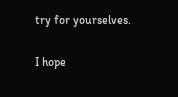try for yourselves.

I hope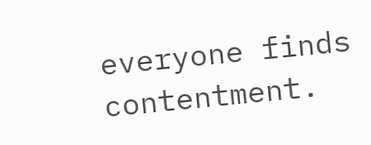everyone finds contentment.